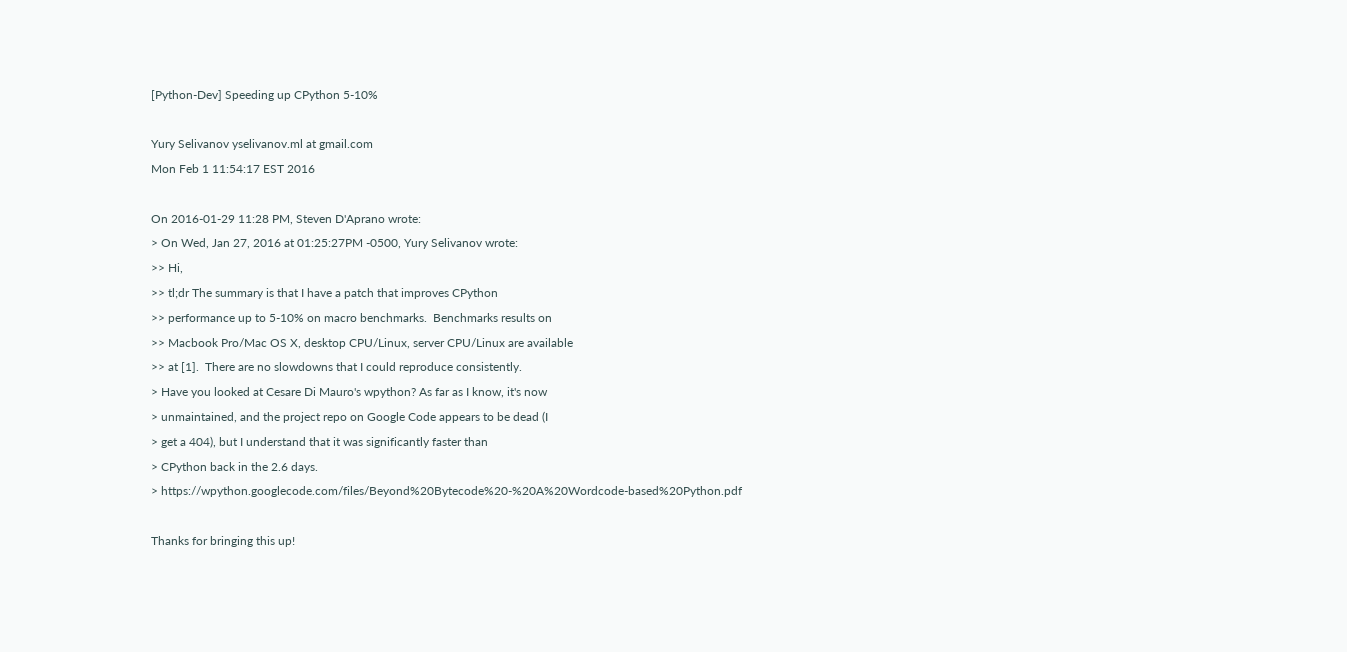[Python-Dev] Speeding up CPython 5-10%

Yury Selivanov yselivanov.ml at gmail.com
Mon Feb 1 11:54:17 EST 2016

On 2016-01-29 11:28 PM, Steven D'Aprano wrote:
> On Wed, Jan 27, 2016 at 01:25:27PM -0500, Yury Selivanov wrote:
>> Hi,
>> tl;dr The summary is that I have a patch that improves CPython
>> performance up to 5-10% on macro benchmarks.  Benchmarks results on
>> Macbook Pro/Mac OS X, desktop CPU/Linux, server CPU/Linux are available
>> at [1].  There are no slowdowns that I could reproduce consistently.
> Have you looked at Cesare Di Mauro's wpython? As far as I know, it's now
> unmaintained, and the project repo on Google Code appears to be dead (I
> get a 404), but I understand that it was significantly faster than
> CPython back in the 2.6 days.
> https://wpython.googlecode.com/files/Beyond%20Bytecode%20-%20A%20Wordcode-based%20Python.pdf

Thanks for bringing this up!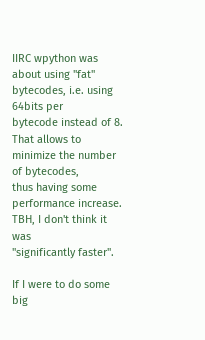IIRC wpython was about using "fat" bytecodes, i.e. using 64bits per
bytecode instead of 8.  That allows to minimize the number of bytecodes,
thus having some performance increase.  TBH, I don't think it was
"significantly faster".

If I were to do some big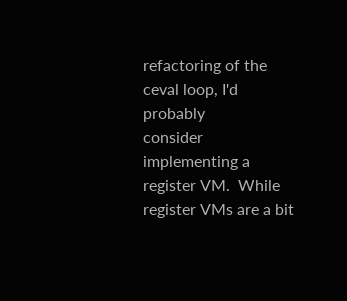refactoring of the ceval loop, I'd probably
consider implementing a register VM.  While register VMs are a bit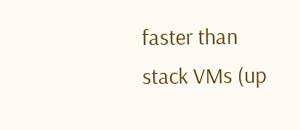faster than stack VMs (up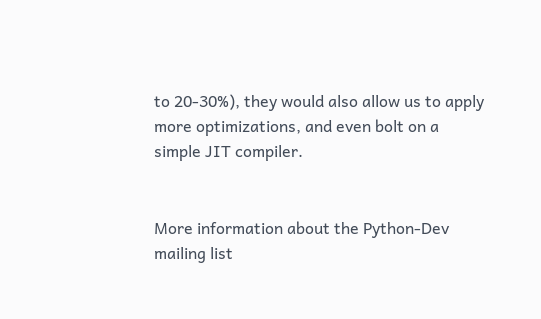to 20-30%), they would also allow us to apply
more optimizations, and even bolt on a simple JIT compiler.


More information about the Python-Dev mailing list